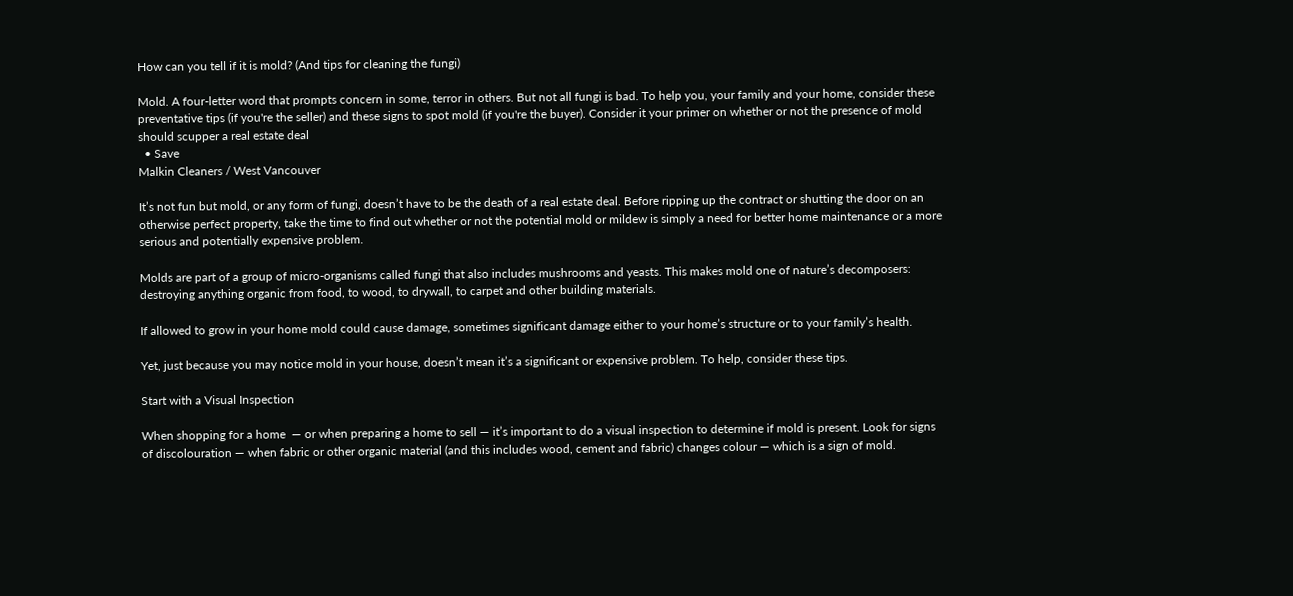How can you tell if it is mold? (And tips for cleaning the fungi)

Mold. A four-letter word that prompts concern in some, terror in others. But not all fungi is bad. To help you, your family and your home, consider these preventative tips (if you're the seller) and these signs to spot mold (if you're the buyer). Consider it your primer on whether or not the presence of mold should scupper a real estate deal
  • Save
Malkin Cleaners / West Vancouver

It’s not fun but mold, or any form of fungi, doesn’t have to be the death of a real estate deal. Before ripping up the contract or shutting the door on an otherwise perfect property, take the time to find out whether or not the potential mold or mildew is simply a need for better home maintenance or a more serious and potentially expensive problem.

Molds are part of a group of micro-organisms called fungi that also includes mushrooms and yeasts. This makes mold one of nature’s decomposers: destroying anything organic from food, to wood, to drywall, to carpet and other building materials.

If allowed to grow in your home mold could cause damage, sometimes significant damage either to your home’s structure or to your family’s health.

Yet, just because you may notice mold in your house, doesn’t mean it’s a significant or expensive problem. To help, consider these tips.

Start with a Visual Inspection

When shopping for a home  — or when preparing a home to sell — it’s important to do a visual inspection to determine if mold is present. Look for signs of discolouration — when fabric or other organic material (and this includes wood, cement and fabric) changes colour — which is a sign of mold.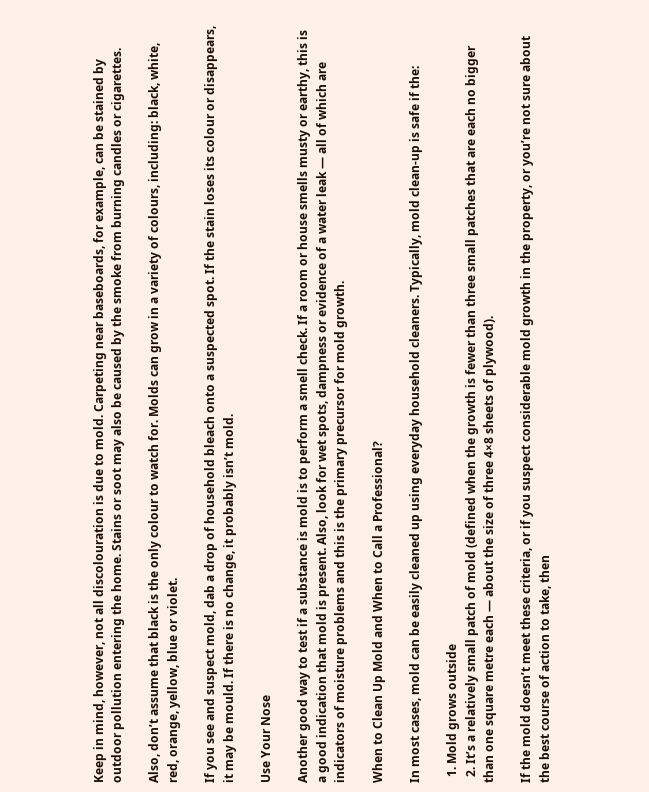Keep in mind, however, not all discolouration is due to mold. Carpeting near baseboards, for example, can be stained by outdoor pollution entering the home. Stains or soot may also be caused by the smoke from burning candles or cigarettes.

Also, don’t assume that black is the only colour to watch for. Molds can grow in a variety of colours, including: black, white, red, orange, yellow, blue or violet.

If you see and suspect mold, dab a drop of household bleach onto a suspected spot. If the stain loses its colour or disappears, it may be mould. If there is no change, it probably isn’t mold.

Use Your Nose

Another good way to test if a substance is mold is to perform a smell check. If a room or house smells musty or earthy, this is a good indication that mold is present. Also, look for wet spots, dampness or evidence of a water leak — all of which are indicators of moisture problems and this is the primary precursor for mold growth.

When to Clean Up Mold and When to Call a Professional?

In most cases, mold can be easily cleaned up using everyday household cleaners. Typically, mold clean-up is safe if the:

  1. Mold grows outside
  2. It’s a relatively small patch of mold (defined when the growth is fewer than three small patches that are each no bigger than one square metre each — about the size of three 4×8 sheets of plywood).

If the mold doesn’t meet these criteria, or if you suspect considerable mold growth in the property, or you’re not sure about the best course of action to take, then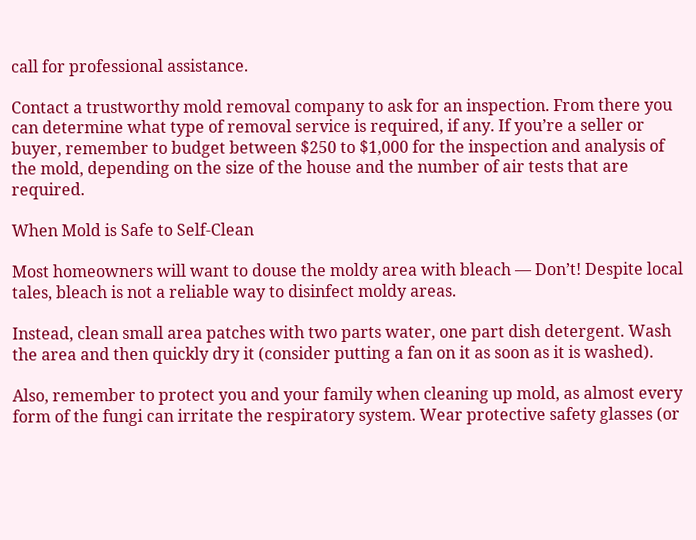call for professional assistance.

Contact a trustworthy mold removal company to ask for an inspection. From there you can determine what type of removal service is required, if any. If you’re a seller or buyer, remember to budget between $250 to $1,000 for the inspection and analysis of the mold, depending on the size of the house and the number of air tests that are required.

When Mold is Safe to Self-Clean

Most homeowners will want to douse the moldy area with bleach — Don’t! Despite local tales, bleach is not a reliable way to disinfect moldy areas.

Instead, clean small area patches with two parts water, one part dish detergent. Wash the area and then quickly dry it (consider putting a fan on it as soon as it is washed).

Also, remember to protect you and your family when cleaning up mold, as almost every form of the fungi can irritate the respiratory system. Wear protective safety glasses (or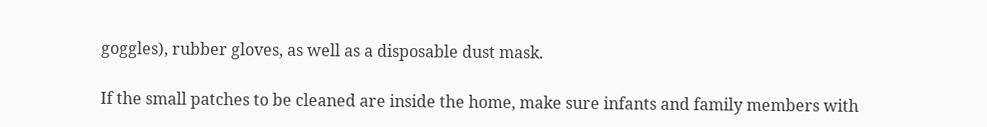goggles), rubber gloves, as well as a disposable dust mask.

If the small patches to be cleaned are inside the home, make sure infants and family members with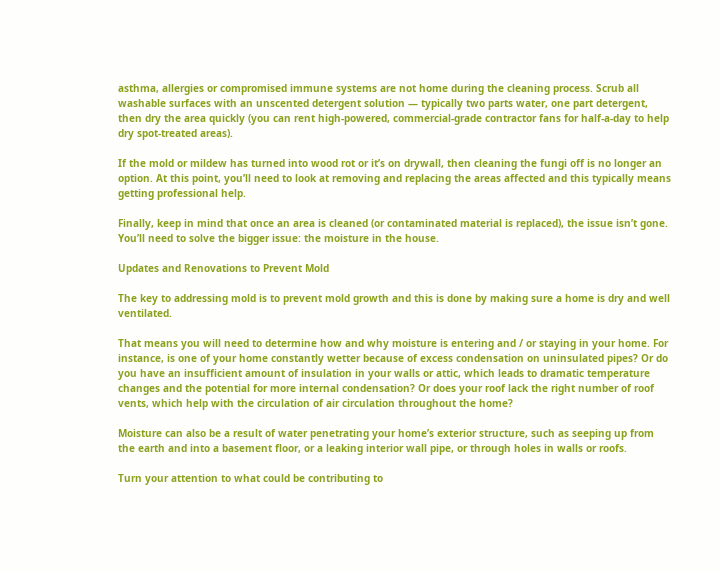asthma, allergies or compromised immune systems are not home during the cleaning process. Scrub all washable surfaces with an unscented detergent solution — typically two parts water, one part detergent, then dry the area quickly (you can rent high-powered, commercial-grade contractor fans for half-a-day to help dry spot-treated areas).

If the mold or mildew has turned into wood rot or it’s on drywall, then cleaning the fungi off is no longer an option. At this point, you’ll need to look at removing and replacing the areas affected and this typically means getting professional help.

Finally, keep in mind that once an area is cleaned (or contaminated material is replaced), the issue isn’t gone. You’ll need to solve the bigger issue: the moisture in the house.

Updates and Renovations to Prevent Mold

The key to addressing mold is to prevent mold growth and this is done by making sure a home is dry and well ventilated.

That means you will need to determine how and why moisture is entering and / or staying in your home. For instance, is one of your home constantly wetter because of excess condensation on uninsulated pipes? Or do you have an insufficient amount of insulation in your walls or attic, which leads to dramatic temperature changes and the potential for more internal condensation? Or does your roof lack the right number of roof vents, which help with the circulation of air circulation throughout the home?

Moisture can also be a result of water penetrating your home’s exterior structure, such as seeping up from the earth and into a basement floor, or a leaking interior wall pipe, or through holes in walls or roofs.

Turn your attention to what could be contributing to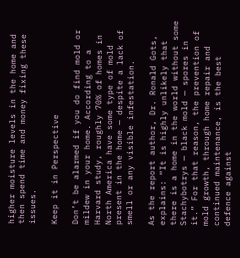higher moisture levels in the home and then spend time and money fixing these issues.

Keep it in Perspective

Don’t be alarmed if you do find mold or mildew in your home. According to a Harvard study, roughly 70% of homes in North America have some type of mold present in the home — despite a lack of smell or any visible infestation.

As the report author, Dr. Ronald Gots, explains: “It is highly unlikely that there is a home in the world without some Stachybotrys — black mold — spores in it.” For that reason, the prevention of mold growth, through home repair and continued maintenance, is the best defence against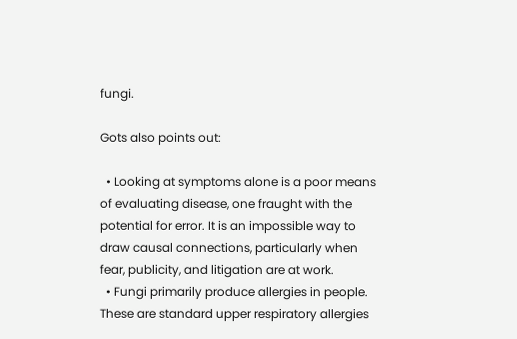fungi.

Gots also points out:

  • Looking at symptoms alone is a poor means of evaluating disease, one fraught with the potential for error. It is an impossible way to draw causal connections, particularly when fear, publicity, and litigation are at work.
  • Fungi primarily produce allergies in people. These are standard upper respiratory allergies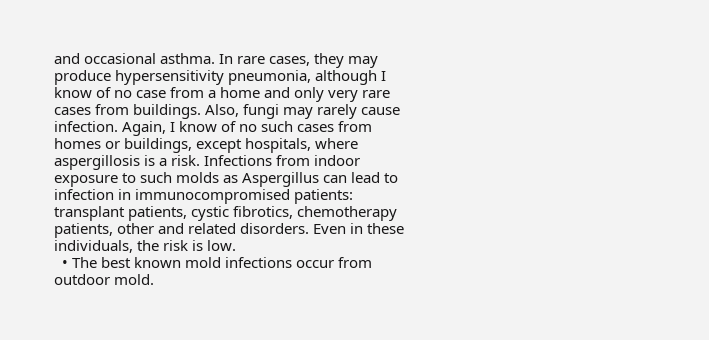and occasional asthma. In rare cases, they may produce hypersensitivity pneumonia, although I know of no case from a home and only very rare cases from buildings. Also, fungi may rarely cause infection. Again, I know of no such cases from homes or buildings, except hospitals, where aspergillosis is a risk. Infections from indoor exposure to such molds as Aspergillus can lead to infection in immunocompromised patients: transplant patients, cystic fibrotics, chemotherapy patients, other and related disorders. Even in these individuals, the risk is low.
  • The best known mold infections occur from outdoor mold.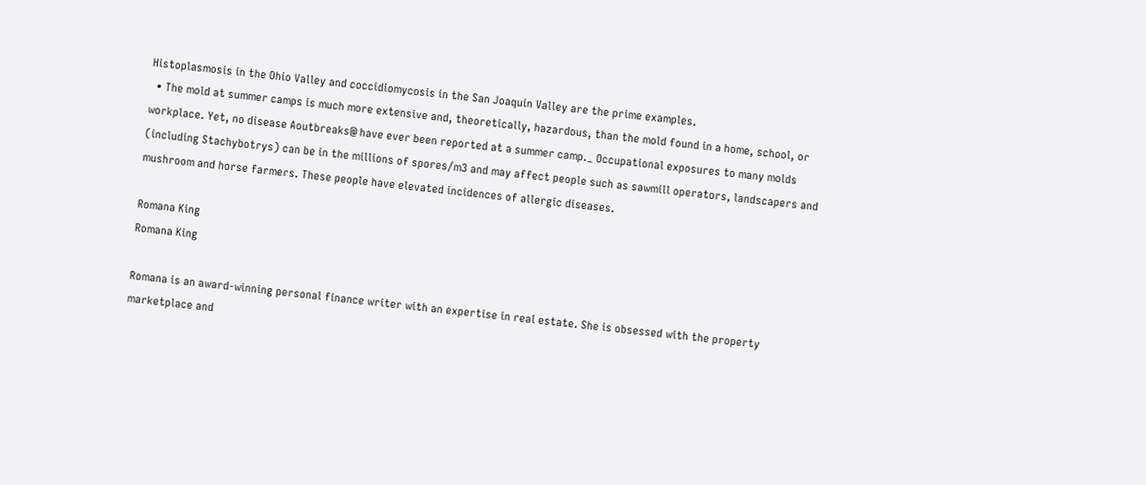Histoplasmosis in the Ohio Valley and coccidiomycosis in the San Joaquin Valley are the prime examples.
  • The mold at summer camps is much more extensive and, theoretically, hazardous, than the mold found in a home, school, or workplace. Yet, no disease Aoutbreaks@ have ever been reported at a summer camp._ Occupational exposures to many molds (including Stachybotrys) can be in the millions of spores/m3 and may affect people such as sawmill operators, landscapers and mushroom and horse farmers. These people have elevated incidences of allergic diseases.

Romana King
Romana King

Romana is an award-winning personal finance writer with an expertise in real estate. She is obsessed with the property marketplace and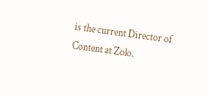is the current Director of Content at Zolo.